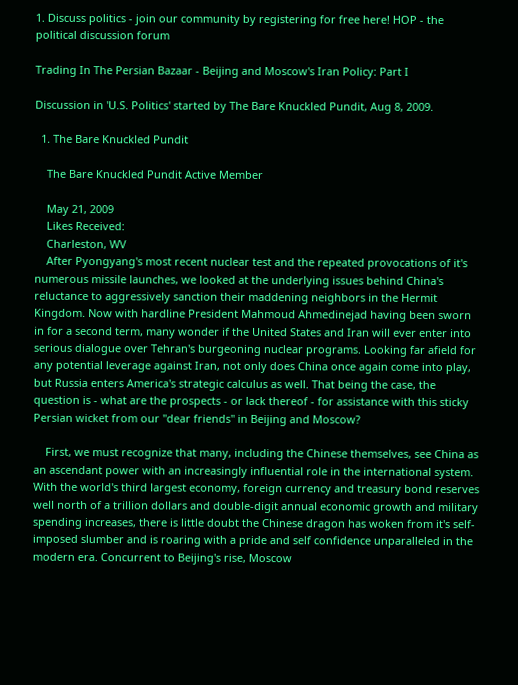1. Discuss politics - join our community by registering for free here! HOP - the political discussion forum

Trading In The Persian Bazaar - Beijing and Moscow's Iran Policy: Part I

Discussion in 'U.S. Politics' started by The Bare Knuckled Pundit, Aug 8, 2009.

  1. The Bare Knuckled Pundit

    The Bare Knuckled Pundit Active Member

    May 21, 2009
    Likes Received:
    Charleston, WV
    After Pyongyang's most recent nuclear test and the repeated provocations of it's numerous missile launches, we looked at the underlying issues behind China's reluctance to aggressively sanction their maddening neighbors in the Hermit Kingdom. Now with hardline President Mahmoud Ahmedinejad having been sworn in for a second term, many wonder if the United States and Iran will ever enter into serious dialogue over Tehran's burgeoning nuclear programs. Looking far afield for any potential leverage against Iran, not only does China once again come into play, but Russia enters America's strategic calculus as well. That being the case, the question is - what are the prospects - or lack thereof - for assistance with this sticky Persian wicket from our "dear friends" in Beijing and Moscow?

    First, we must recognize that many, including the Chinese themselves, see China as an ascendant power with an increasingly influential role in the international system. With the world's third largest economy, foreign currency and treasury bond reserves well north of a trillion dollars and double-digit annual economic growth and military spending increases, there is little doubt the Chinese dragon has woken from it's self-imposed slumber and is roaring with a pride and self confidence unparalleled in the modern era. Concurrent to Beijing's rise, Moscow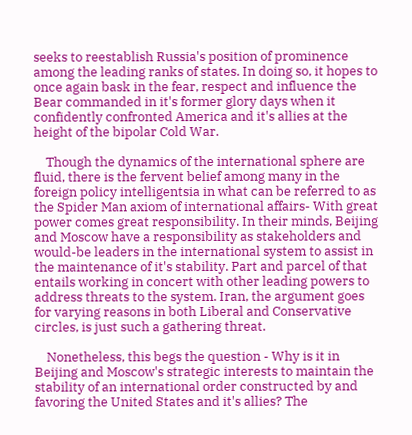seeks to reestablish Russia's position of prominence among the leading ranks of states. In doing so, it hopes to once again bask in the fear, respect and influence the Bear commanded in it's former glory days when it confidently confronted America and it's allies at the height of the bipolar Cold War.

    Though the dynamics of the international sphere are fluid, there is the fervent belief among many in the foreign policy intelligentsia in what can be referred to as the Spider Man axiom of international affairs- With great power comes great responsibility. In their minds, Beijing and Moscow have a responsibility as stakeholders and would-be leaders in the international system to assist in the maintenance of it's stability. Part and parcel of that entails working in concert with other leading powers to address threats to the system. Iran, the argument goes for varying reasons in both Liberal and Conservative circles, is just such a gathering threat.

    Nonetheless, this begs the question - Why is it in Beijing and Moscow's strategic interests to maintain the stability of an international order constructed by and favoring the United States and it's allies? The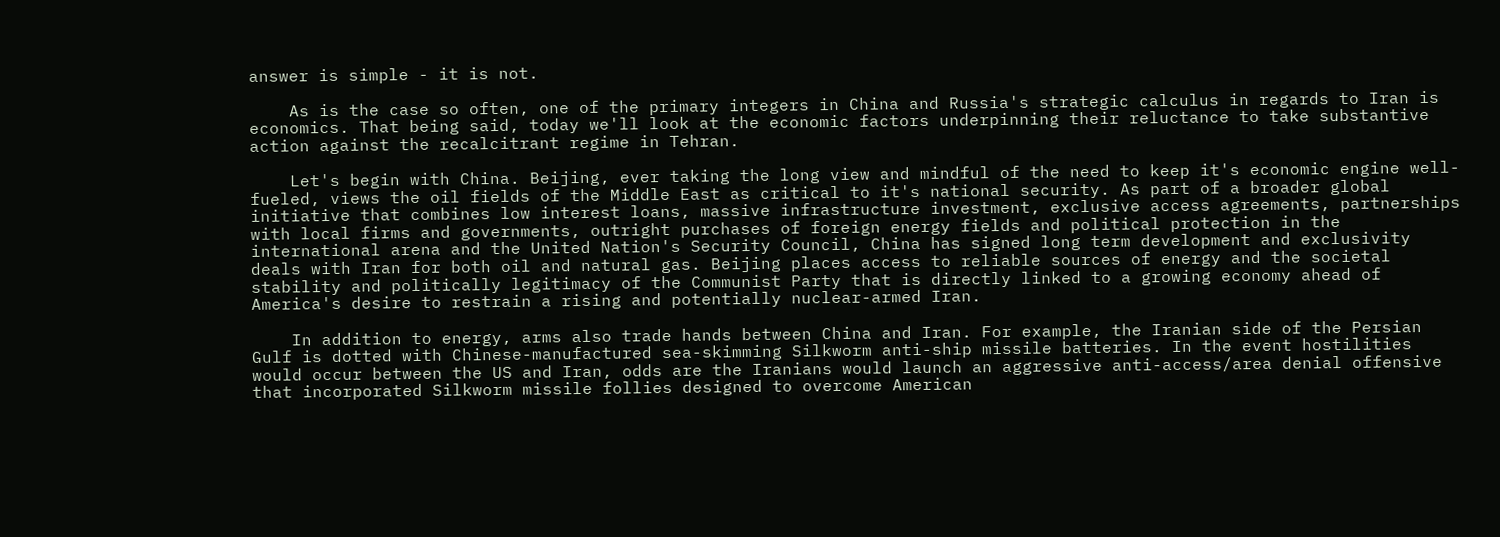answer is simple - it is not.

    As is the case so often, one of the primary integers in China and Russia's strategic calculus in regards to Iran is economics. That being said, today we'll look at the economic factors underpinning their reluctance to take substantive action against the recalcitrant regime in Tehran.

    Let's begin with China. Beijing, ever taking the long view and mindful of the need to keep it's economic engine well-fueled, views the oil fields of the Middle East as critical to it's national security. As part of a broader global initiative that combines low interest loans, massive infrastructure investment, exclusive access agreements, partnerships with local firms and governments, outright purchases of foreign energy fields and political protection in the international arena and the United Nation's Security Council, China has signed long term development and exclusivity deals with Iran for both oil and natural gas. Beijing places access to reliable sources of energy and the societal stability and politically legitimacy of the Communist Party that is directly linked to a growing economy ahead of America's desire to restrain a rising and potentially nuclear-armed Iran.

    In addition to energy, arms also trade hands between China and Iran. For example, the Iranian side of the Persian Gulf is dotted with Chinese-manufactured sea-skimming Silkworm anti-ship missile batteries. In the event hostilities would occur between the US and Iran, odds are the Iranians would launch an aggressive anti-access/area denial offensive that incorporated Silkworm missile follies designed to overcome American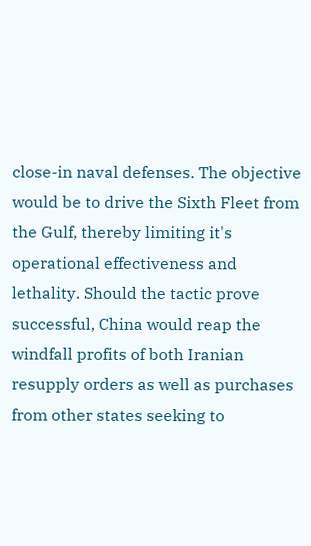close-in naval defenses. The objective would be to drive the Sixth Fleet from the Gulf, thereby limiting it's operational effectiveness and lethality. Should the tactic prove successful, China would reap the windfall profits of both Iranian resupply orders as well as purchases from other states seeking to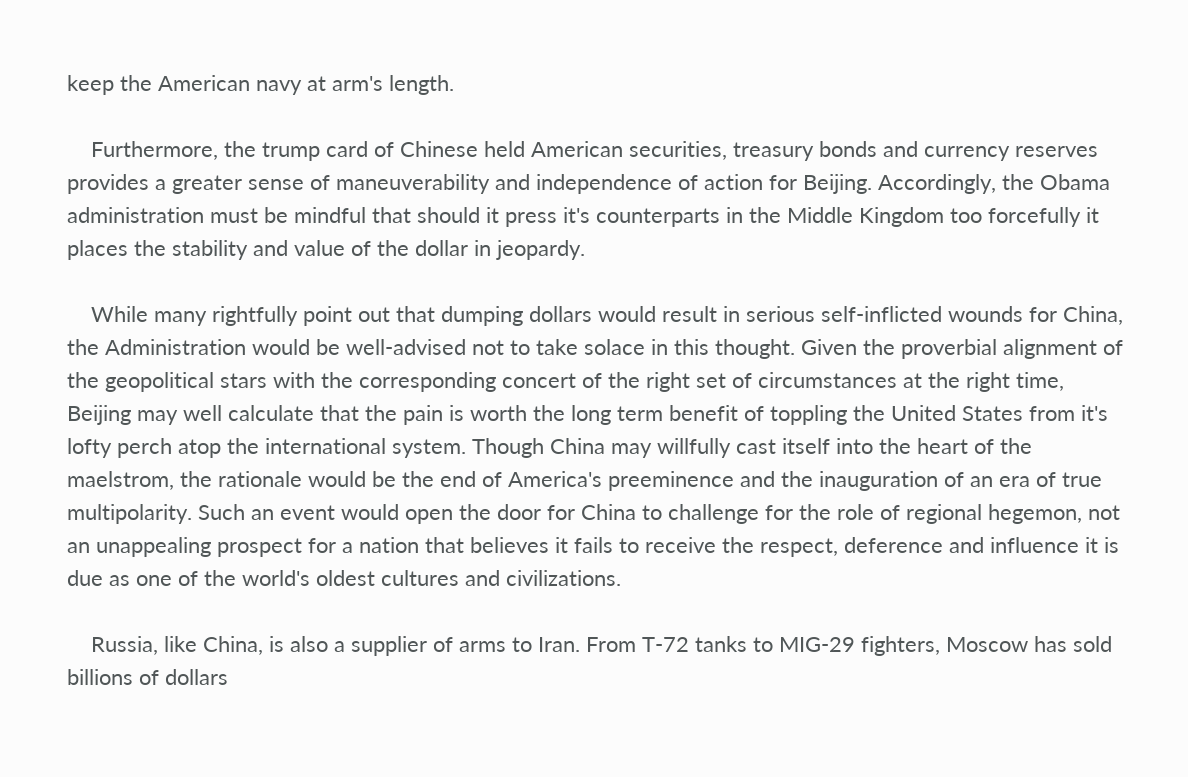keep the American navy at arm's length.

    Furthermore, the trump card of Chinese held American securities, treasury bonds and currency reserves provides a greater sense of maneuverability and independence of action for Beijing. Accordingly, the Obama administration must be mindful that should it press it's counterparts in the Middle Kingdom too forcefully it places the stability and value of the dollar in jeopardy.

    While many rightfully point out that dumping dollars would result in serious self-inflicted wounds for China, the Administration would be well-advised not to take solace in this thought. Given the proverbial alignment of the geopolitical stars with the corresponding concert of the right set of circumstances at the right time, Beijing may well calculate that the pain is worth the long term benefit of toppling the United States from it's lofty perch atop the international system. Though China may willfully cast itself into the heart of the maelstrom, the rationale would be the end of America's preeminence and the inauguration of an era of true multipolarity. Such an event would open the door for China to challenge for the role of regional hegemon, not an unappealing prospect for a nation that believes it fails to receive the respect, deference and influence it is due as one of the world's oldest cultures and civilizations.

    Russia, like China, is also a supplier of arms to Iran. From T-72 tanks to MIG-29 fighters, Moscow has sold billions of dollars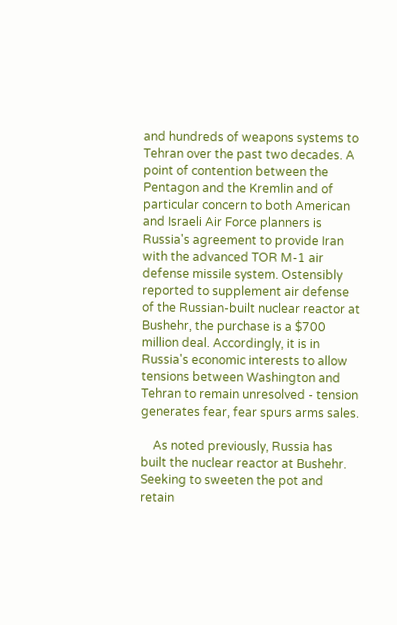and hundreds of weapons systems to Tehran over the past two decades. A point of contention between the Pentagon and the Kremlin and of particular concern to both American and Israeli Air Force planners is Russia's agreement to provide Iran with the advanced TOR M-1 air defense missile system. Ostensibly reported to supplement air defense of the Russian-built nuclear reactor at Bushehr, the purchase is a $700 million deal. Accordingly, it is in Russia's economic interests to allow tensions between Washington and Tehran to remain unresolved - tension generates fear, fear spurs arms sales.

    As noted previously, Russia has built the nuclear reactor at Bushehr. Seeking to sweeten the pot and retain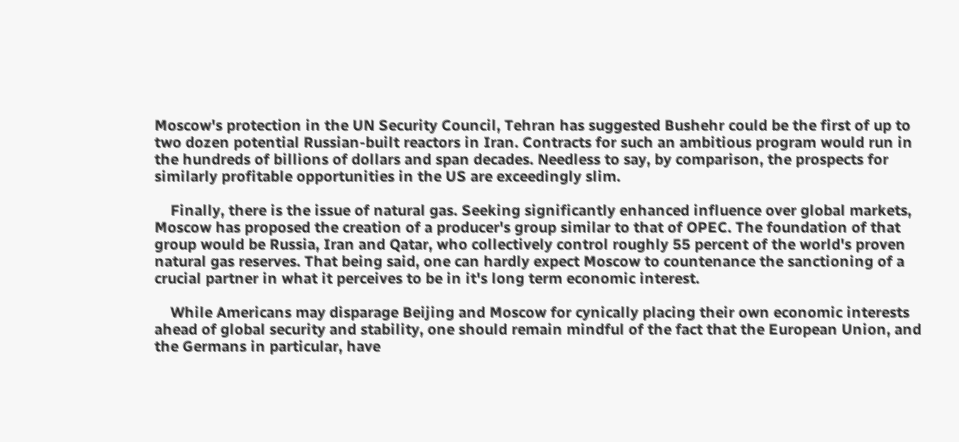Moscow's protection in the UN Security Council, Tehran has suggested Bushehr could be the first of up to two dozen potential Russian-built reactors in Iran. Contracts for such an ambitious program would run in the hundreds of billions of dollars and span decades. Needless to say, by comparison, the prospects for similarly profitable opportunities in the US are exceedingly slim.

    Finally, there is the issue of natural gas. Seeking significantly enhanced influence over global markets, Moscow has proposed the creation of a producer's group similar to that of OPEC. The foundation of that group would be Russia, Iran and Qatar, who collectively control roughly 55 percent of the world's proven natural gas reserves. That being said, one can hardly expect Moscow to countenance the sanctioning of a crucial partner in what it perceives to be in it's long term economic interest.

    While Americans may disparage Beijing and Moscow for cynically placing their own economic interests ahead of global security and stability, one should remain mindful of the fact that the European Union, and the Germans in particular, have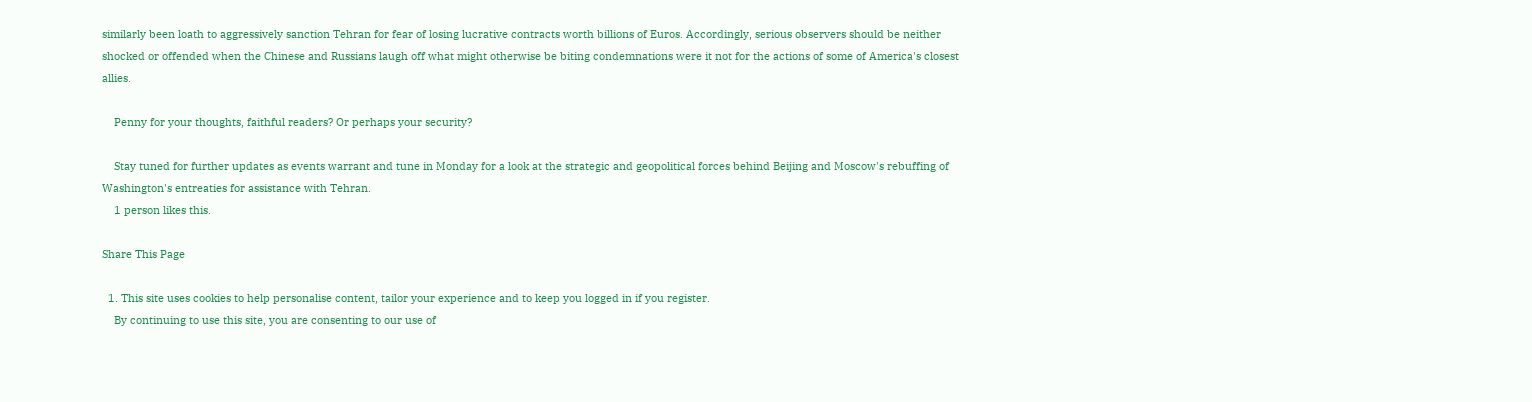similarly been loath to aggressively sanction Tehran for fear of losing lucrative contracts worth billions of Euros. Accordingly, serious observers should be neither shocked or offended when the Chinese and Russians laugh off what might otherwise be biting condemnations were it not for the actions of some of America's closest allies.

    Penny for your thoughts, faithful readers? Or perhaps your security?

    Stay tuned for further updates as events warrant and tune in Monday for a look at the strategic and geopolitical forces behind Beijing and Moscow's rebuffing of Washington's entreaties for assistance with Tehran.
    1 person likes this.

Share This Page

  1. This site uses cookies to help personalise content, tailor your experience and to keep you logged in if you register.
    By continuing to use this site, you are consenting to our use of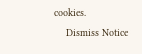cookies.
    Dismiss Notice